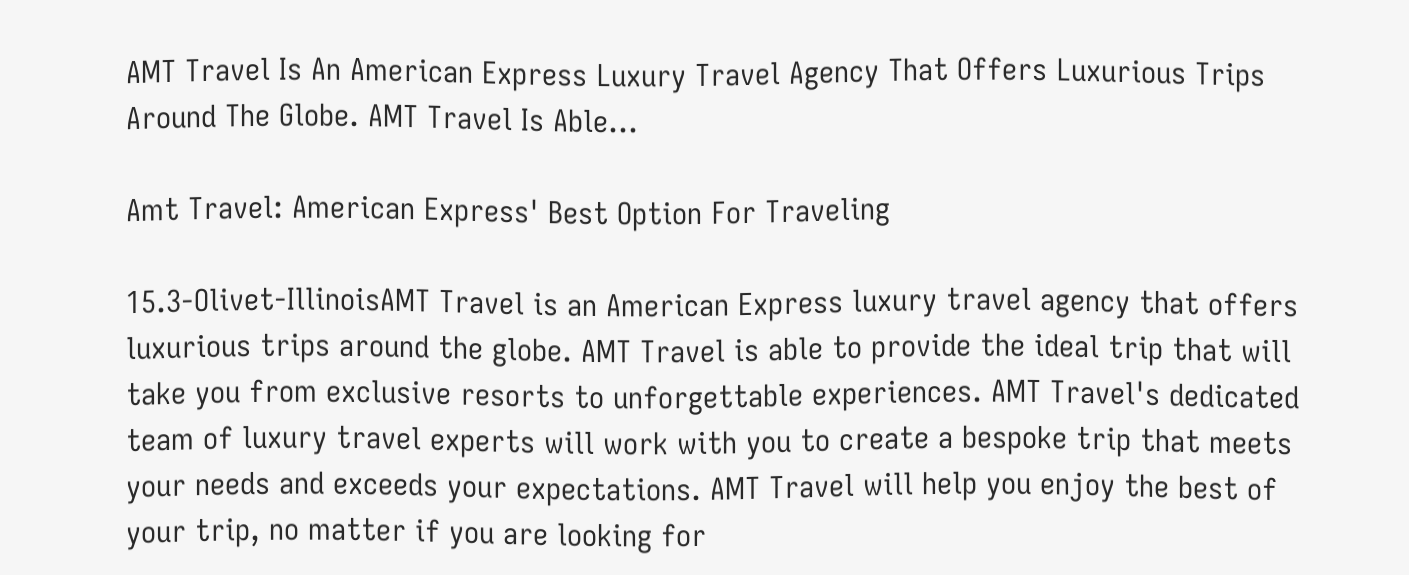AMT Travel Is An American Express Luxury Travel Agency That Offers Luxurious Trips Around The Globe. AMT Travel Is Able...

Amt Travel: American Express' Best Option For Traveling

15.3-Olivet-IllinoisAMT Travel is an American Express luxury travel agency that offers luxurious trips around the globe. AMT Travel is able to provide the ideal trip that will take you from exclusive resorts to unforgettable experiences. AMT Travel's dedicated team of luxury travel experts will work with you to create a bespoke trip that meets your needs and exceeds your expectations. AMT Travel will help you enjoy the best of your trip, no matter if you are looking for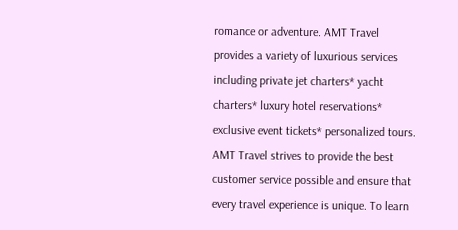romance or adventure. AMT Travel provides a variety of luxurious services including private jet charters* yacht charters* luxury hotel reservations* exclusive event tickets* personalized tours. AMT Travel strives to provide the best customer service possible and ensure that every travel experience is unique. To learn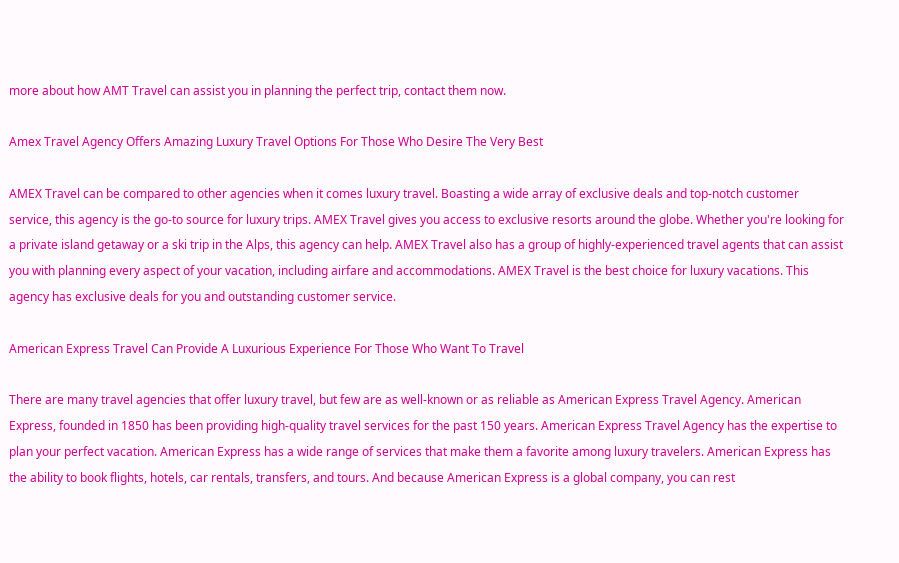more about how AMT Travel can assist you in planning the perfect trip, contact them now.

Amex Travel Agency Offers Amazing Luxury Travel Options For Those Who Desire The Very Best

AMEX Travel can be compared to other agencies when it comes luxury travel. Boasting a wide array of exclusive deals and top-notch customer service, this agency is the go-to source for luxury trips. AMEX Travel gives you access to exclusive resorts around the globe. Whether you're looking for a private island getaway or a ski trip in the Alps, this agency can help. AMEX Travel also has a group of highly-experienced travel agents that can assist you with planning every aspect of your vacation, including airfare and accommodations. AMEX Travel is the best choice for luxury vacations. This agency has exclusive deals for you and outstanding customer service.

American Express Travel Can Provide A Luxurious Experience For Those Who Want To Travel

There are many travel agencies that offer luxury travel, but few are as well-known or as reliable as American Express Travel Agency. American Express, founded in 1850 has been providing high-quality travel services for the past 150 years. American Express Travel Agency has the expertise to plan your perfect vacation. American Express has a wide range of services that make them a favorite among luxury travelers. American Express has the ability to book flights, hotels, car rentals, transfers, and tours. And because American Express is a global company, you can rest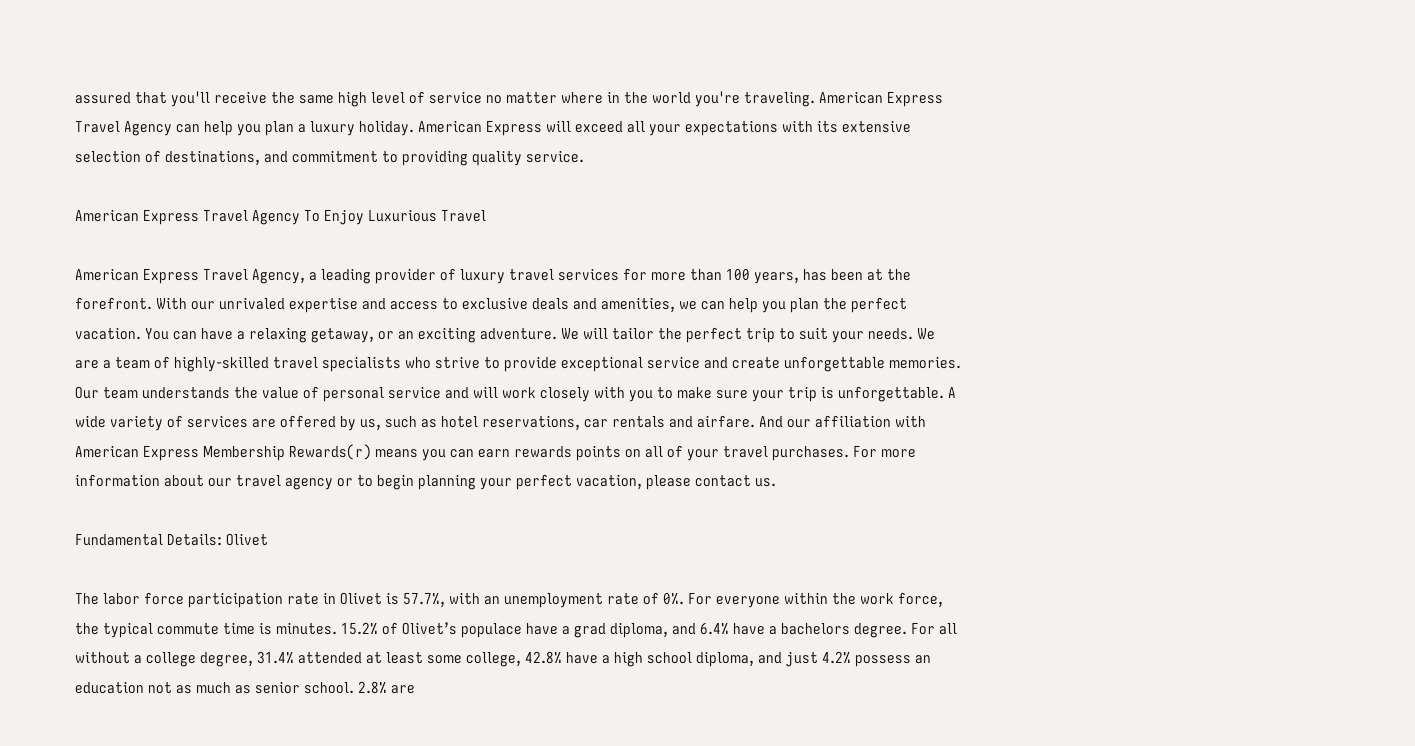assured that you'll receive the same high level of service no matter where in the world you're traveling. American Express Travel Agency can help you plan a luxury holiday. American Express will exceed all your expectations with its extensive selection of destinations, and commitment to providing quality service.

American Express Travel Agency To Enjoy Luxurious Travel

American Express Travel Agency, a leading provider of luxury travel services for more than 100 years, has been at the forefront. With our unrivaled expertise and access to exclusive deals and amenities, we can help you plan the perfect vacation. You can have a relaxing getaway, or an exciting adventure. We will tailor the perfect trip to suit your needs. We are a team of highly-skilled travel specialists who strive to provide exceptional service and create unforgettable memories. Our team understands the value of personal service and will work closely with you to make sure your trip is unforgettable. A wide variety of services are offered by us, such as hotel reservations, car rentals and airfare. And our affiliation with American Express Membership Rewards(r) means you can earn rewards points on all of your travel purchases. For more information about our travel agency or to begin planning your perfect vacation, please contact us.

Fundamental Details: Olivet

The labor force participation rate in Olivet is 57.7%, with an unemployment rate of 0%. For everyone within the work force, the typical commute time is minutes. 15.2% of Olivet’s populace have a grad diploma, and 6.4% have a bachelors degree. For all without a college degree, 31.4% attended at least some college, 42.8% have a high school diploma, and just 4.2% possess an education not as much as senior school. 2.8% are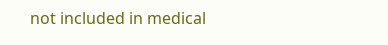not included in medical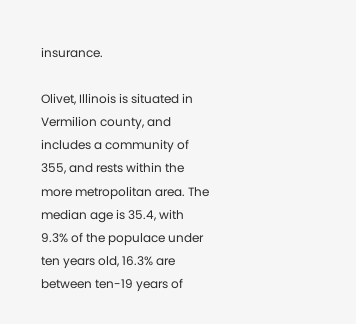insurance.

Olivet, Illinois is situated in Vermilion county, and includes a community of 355, and rests within the more metropolitan area. The median age is 35.4, with 9.3% of the populace under ten years old, 16.3% are between ten-19 years of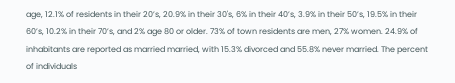age, 12.1% of residents in their 20’s, 20.9% in their 30's, 6% in their 40’s, 3.9% in their 50’s, 19.5% in their 60’s, 10.2% in their 70’s, and 2% age 80 or older. 73% of town residents are men, 27% women. 24.9% of inhabitants are reported as married married, with 15.3% divorced and 55.8% never married. The percent of individuals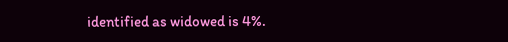identified as widowed is 4%.